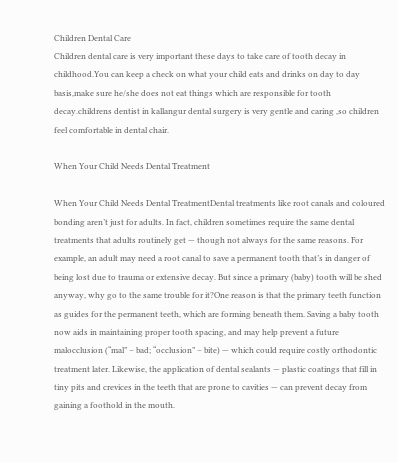Children Dental Care
Children dental care is very important these days to take care of tooth decay in childhood.You can keep a check on what your child eats and drinks on day to day basis,make sure he/she does not eat things which are responsible for tooth decay.childrens dentist in kallangur dental surgery is very gentle and caring ,so children feel comfortable in dental chair.

When Your Child Needs Dental Treatment

When Your Child Needs Dental TreatmentDental treatments like root canals and coloured bonding aren’t just for adults. In fact, children sometimes require the same dental treatments that adults routinely get — though not always for the same reasons. For example, an adult may need a root canal to save a permanent tooth that’s in danger of being lost due to trauma or extensive decay. But since a primary (baby) tooth will be shed anyway, why go to the same trouble for it?One reason is that the primary teeth function as guides for the permanent teeth, which are forming beneath them. Saving a baby tooth now aids in maintaining proper tooth spacing, and may help prevent a future malocclusion (“mal” – bad; “occlusion” – bite) — which could require costly orthodontic treatment later. Likewise, the application of dental sealants — plastic coatings that fill in tiny pits and crevices in the teeth that are prone to cavities — can prevent decay from gaining a foothold in the mouth.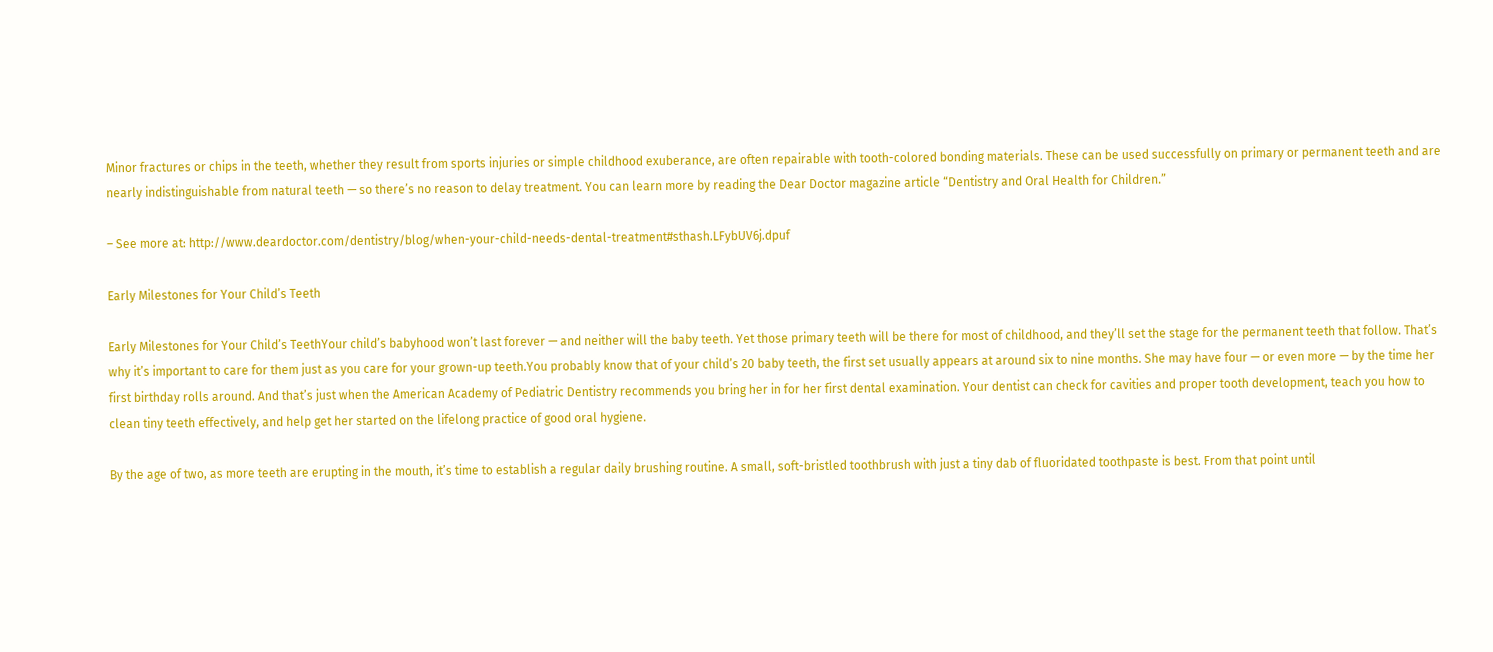Minor fractures or chips in the teeth, whether they result from sports injuries or simple childhood exuberance, are often repairable with tooth-colored bonding materials. These can be used successfully on primary or permanent teeth and are nearly indistinguishable from natural teeth — so there’s no reason to delay treatment. You can learn more by reading the Dear Doctor magazine article “Dentistry and Oral Health for Children.”

– See more at: http://www.deardoctor.com/dentistry/blog/when-your-child-needs-dental-treatment#sthash.LFybUV6j.dpuf

Early Milestones for Your Child’s Teeth

Early Milestones for Your Child’s TeethYour child’s babyhood won’t last forever — and neither will the baby teeth. Yet those primary teeth will be there for most of childhood, and they’ll set the stage for the permanent teeth that follow. That’s why it’s important to care for them just as you care for your grown-up teeth.You probably know that of your child’s 20 baby teeth, the first set usually appears at around six to nine months. She may have four — or even more — by the time her first birthday rolls around. And that’s just when the American Academy of Pediatric Dentistry recommends you bring her in for her first dental examination. Your dentist can check for cavities and proper tooth development, teach you how to clean tiny teeth effectively, and help get her started on the lifelong practice of good oral hygiene.

By the age of two, as more teeth are erupting in the mouth, it’s time to establish a regular daily brushing routine. A small, soft-bristled toothbrush with just a tiny dab of fluoridated toothpaste is best. From that point until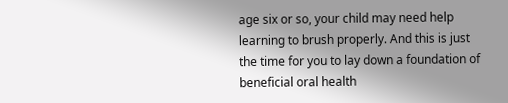age six or so, your child may need help learning to brush properly. And this is just the time for you to lay down a foundation of beneficial oral health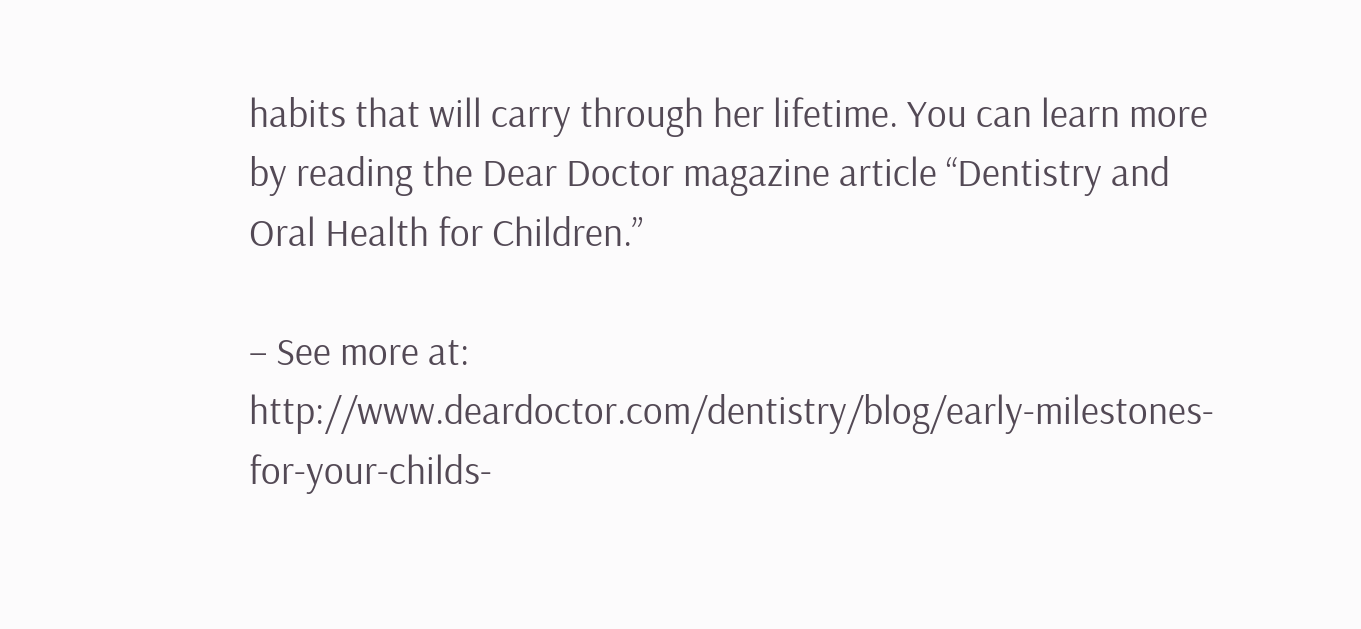habits that will carry through her lifetime. You can learn more by reading the Dear Doctor magazine article “Dentistry and Oral Health for Children.”

– See more at: http://www.deardoctor.com/dentistry/blog/early-milestones-for-your-childs-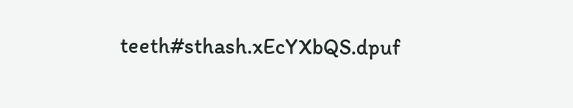teeth#sthash.xEcYXbQS.dpuf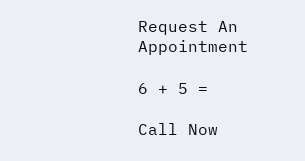Request An Appointment

6 + 5 =

Call Now